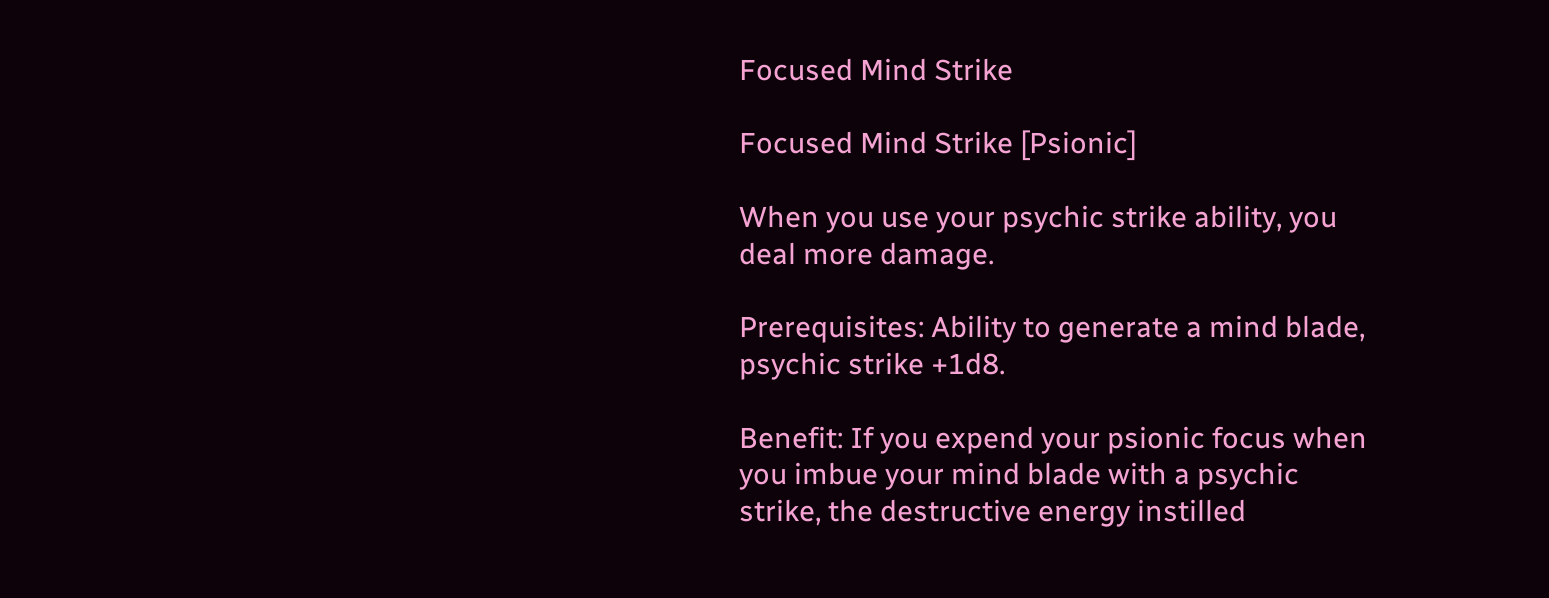Focused Mind Strike

Focused Mind Strike [Psionic]

When you use your psychic strike ability, you deal more damage.

Prerequisites: Ability to generate a mind blade, psychic strike +1d8.

Benefit: If you expend your psionic focus when you imbue your mind blade with a psychic strike, the destructive energy instilled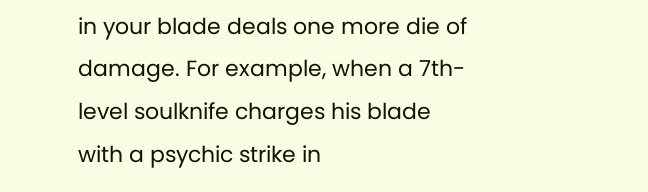in your blade deals one more die of damage. For example, when a 7th-level soulknife charges his blade with a psychic strike in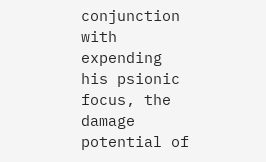conjunction with expending his psionic focus, the damage potential of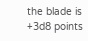the blade is +3d8 points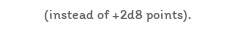(instead of +2d8 points).